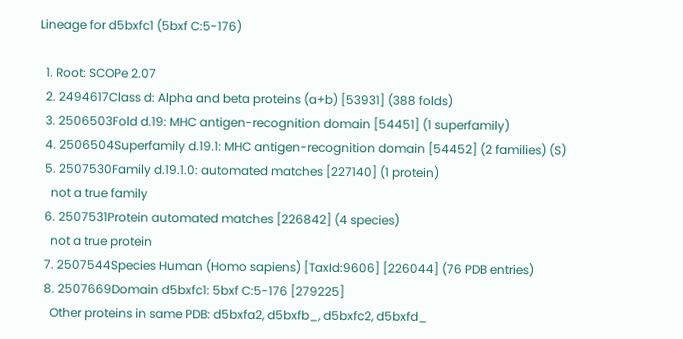Lineage for d5bxfc1 (5bxf C:5-176)

  1. Root: SCOPe 2.07
  2. 2494617Class d: Alpha and beta proteins (a+b) [53931] (388 folds)
  3. 2506503Fold d.19: MHC antigen-recognition domain [54451] (1 superfamily)
  4. 2506504Superfamily d.19.1: MHC antigen-recognition domain [54452] (2 families) (S)
  5. 2507530Family d.19.1.0: automated matches [227140] (1 protein)
    not a true family
  6. 2507531Protein automated matches [226842] (4 species)
    not a true protein
  7. 2507544Species Human (Homo sapiens) [TaxId:9606] [226044] (76 PDB entries)
  8. 2507669Domain d5bxfc1: 5bxf C:5-176 [279225]
    Other proteins in same PDB: d5bxfa2, d5bxfb_, d5bxfc2, d5bxfd_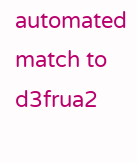automated match to d3frua2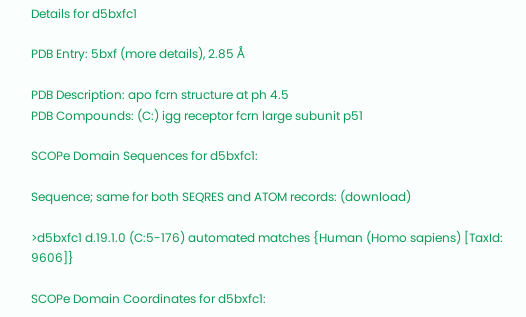Details for d5bxfc1

PDB Entry: 5bxf (more details), 2.85 Å

PDB Description: apo fcrn structure at ph 4.5
PDB Compounds: (C:) igg receptor fcrn large subunit p51

SCOPe Domain Sequences for d5bxfc1:

Sequence; same for both SEQRES and ATOM records: (download)

>d5bxfc1 d.19.1.0 (C:5-176) automated matches {Human (Homo sapiens) [TaxId: 9606]}

SCOPe Domain Coordinates for d5bxfc1: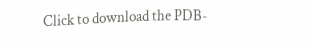Click to download the PDB-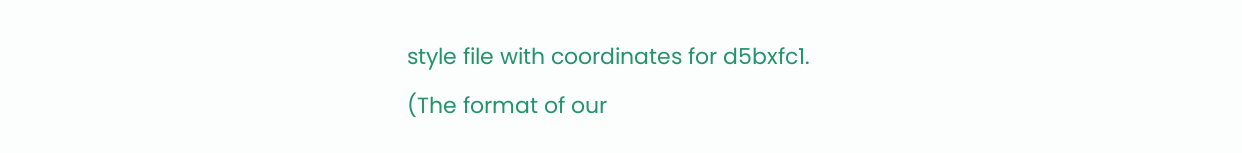style file with coordinates for d5bxfc1.
(The format of our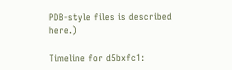PDB-style files is described here.)

Timeline for d5bxfc1: